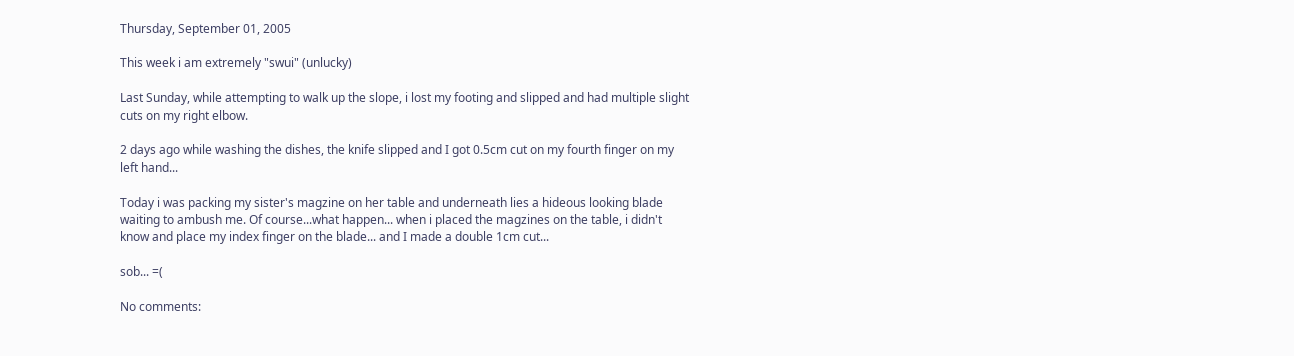Thursday, September 01, 2005

This week i am extremely "swui" (unlucky)

Last Sunday, while attempting to walk up the slope, i lost my footing and slipped and had multiple slight cuts on my right elbow.

2 days ago while washing the dishes, the knife slipped and I got 0.5cm cut on my fourth finger on my left hand...

Today i was packing my sister's magzine on her table and underneath lies a hideous looking blade waiting to ambush me. Of course...what happen... when i placed the magzines on the table, i didn't know and place my index finger on the blade... and I made a double 1cm cut...

sob... =(

No comments: